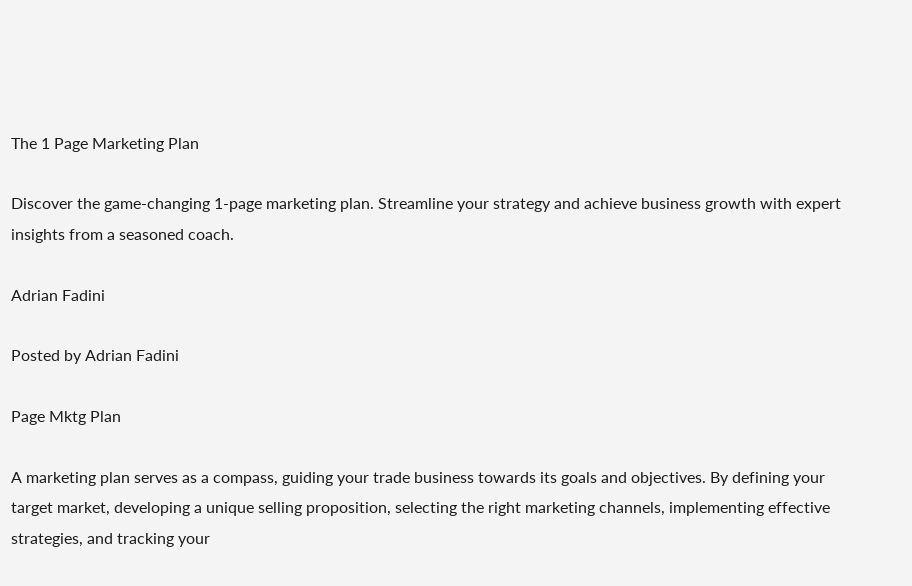The 1 Page Marketing Plan

Discover the game-changing 1-page marketing plan. Streamline your strategy and achieve business growth with expert insights from a seasoned coach.

Adrian Fadini

Posted by Adrian Fadini

Page Mktg Plan

A marketing plan serves as a compass, guiding your trade business towards its goals and objectives. By defining your target market, developing a unique selling proposition, selecting the right marketing channels, implementing effective strategies, and tracking your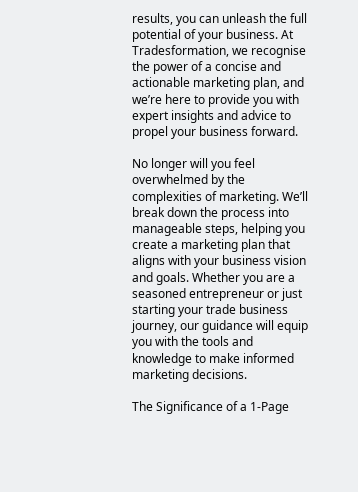results, you can unleash the full potential of your business. At Tradesformation, we recognise the power of a concise and actionable marketing plan, and we’re here to provide you with expert insights and advice to propel your business forward.

No longer will you feel overwhelmed by the complexities of marketing. We’ll break down the process into manageable steps, helping you create a marketing plan that aligns with your business vision and goals. Whether you are a seasoned entrepreneur or just starting your trade business journey, our guidance will equip you with the tools and knowledge to make informed marketing decisions.

The Significance of a 1-Page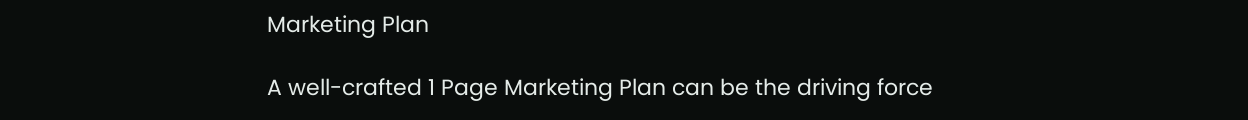Marketing Plan

A well-crafted 1 Page Marketing Plan can be the driving force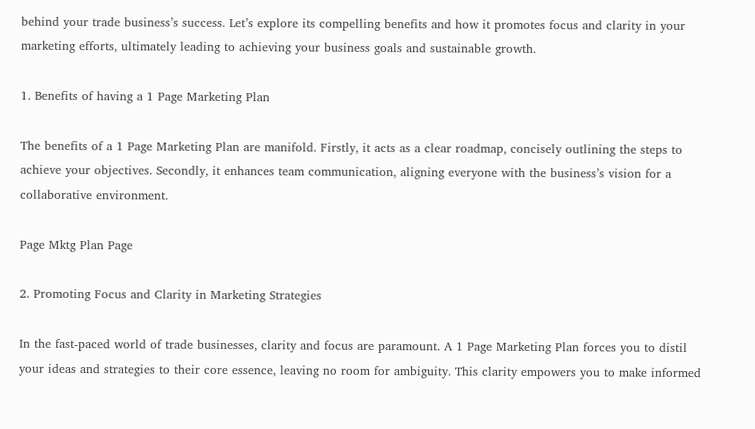behind your trade business’s success. Let’s explore its compelling benefits and how it promotes focus and clarity in your marketing efforts, ultimately leading to achieving your business goals and sustainable growth.

1. Benefits of having a 1 Page Marketing Plan

The benefits of a 1 Page Marketing Plan are manifold. Firstly, it acts as a clear roadmap, concisely outlining the steps to achieve your objectives. Secondly, it enhances team communication, aligning everyone with the business’s vision for a collaborative environment.

Page Mktg Plan Page

2. Promoting Focus and Clarity in Marketing Strategies

In the fast-paced world of trade businesses, clarity and focus are paramount. A 1 Page Marketing Plan forces you to distil your ideas and strategies to their core essence, leaving no room for ambiguity. This clarity empowers you to make informed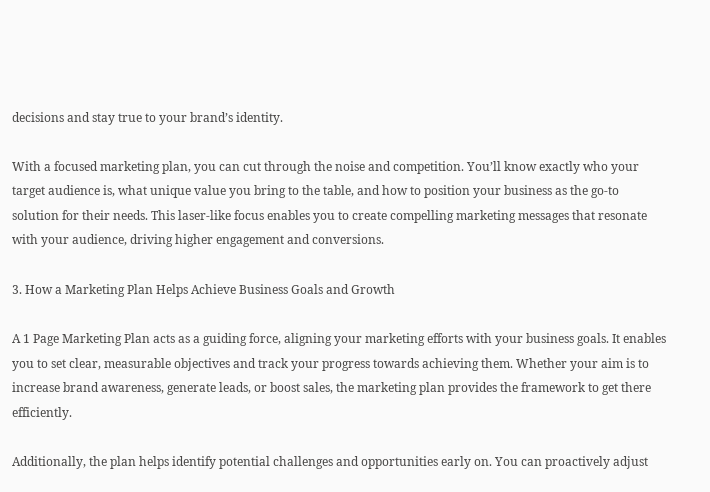decisions and stay true to your brand’s identity.

With a focused marketing plan, you can cut through the noise and competition. You’ll know exactly who your target audience is, what unique value you bring to the table, and how to position your business as the go-to solution for their needs. This laser-like focus enables you to create compelling marketing messages that resonate with your audience, driving higher engagement and conversions.

3. How a Marketing Plan Helps Achieve Business Goals and Growth

A 1 Page Marketing Plan acts as a guiding force, aligning your marketing efforts with your business goals. It enables you to set clear, measurable objectives and track your progress towards achieving them. Whether your aim is to increase brand awareness, generate leads, or boost sales, the marketing plan provides the framework to get there efficiently.

Additionally, the plan helps identify potential challenges and opportunities early on. You can proactively adjust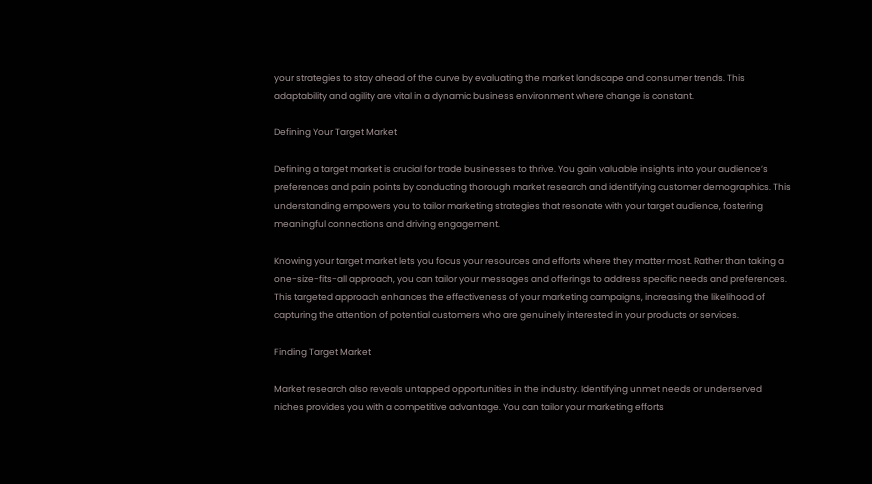your strategies to stay ahead of the curve by evaluating the market landscape and consumer trends. This adaptability and agility are vital in a dynamic business environment where change is constant.

Defining Your Target Market

Defining a target market is crucial for trade businesses to thrive. You gain valuable insights into your audience’s preferences and pain points by conducting thorough market research and identifying customer demographics. This understanding empowers you to tailor marketing strategies that resonate with your target audience, fostering meaningful connections and driving engagement.

Knowing your target market lets you focus your resources and efforts where they matter most. Rather than taking a one-size-fits-all approach, you can tailor your messages and offerings to address specific needs and preferences. This targeted approach enhances the effectiveness of your marketing campaigns, increasing the likelihood of capturing the attention of potential customers who are genuinely interested in your products or services.

Finding Target Market

Market research also reveals untapped opportunities in the industry. Identifying unmet needs or underserved niches provides you with a competitive advantage. You can tailor your marketing efforts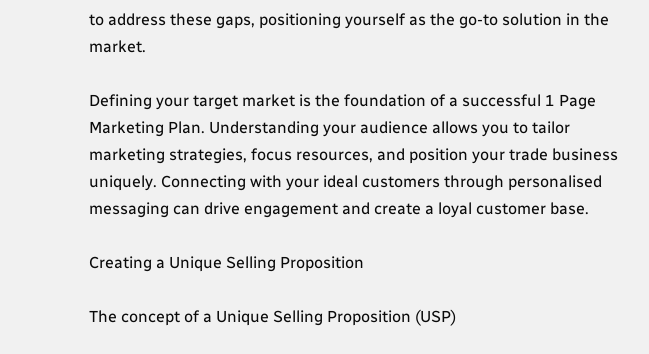to address these gaps, positioning yourself as the go-to solution in the market.

Defining your target market is the foundation of a successful 1 Page Marketing Plan. Understanding your audience allows you to tailor marketing strategies, focus resources, and position your trade business uniquely. Connecting with your ideal customers through personalised messaging can drive engagement and create a loyal customer base.

Creating a Unique Selling Proposition

The concept of a Unique Selling Proposition (USP)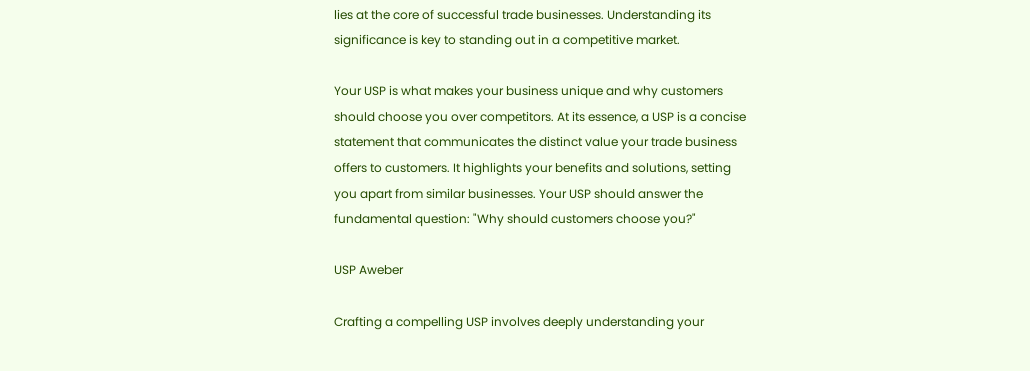lies at the core of successful trade businesses. Understanding its significance is key to standing out in a competitive market.

Your USP is what makes your business unique and why customers should choose you over competitors. At its essence, a USP is a concise statement that communicates the distinct value your trade business offers to customers. It highlights your benefits and solutions, setting you apart from similar businesses. Your USP should answer the fundamental question: "Why should customers choose you?"

USP Aweber

Crafting a compelling USP involves deeply understanding your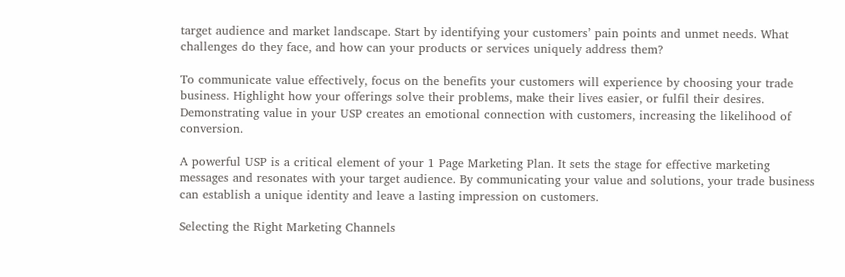target audience and market landscape. Start by identifying your customers’ pain points and unmet needs. What challenges do they face, and how can your products or services uniquely address them?

To communicate value effectively, focus on the benefits your customers will experience by choosing your trade business. Highlight how your offerings solve their problems, make their lives easier, or fulfil their desires. Demonstrating value in your USP creates an emotional connection with customers, increasing the likelihood of conversion.

A powerful USP is a critical element of your 1 Page Marketing Plan. It sets the stage for effective marketing messages and resonates with your target audience. By communicating your value and solutions, your trade business can establish a unique identity and leave a lasting impression on customers.

Selecting the Right Marketing Channels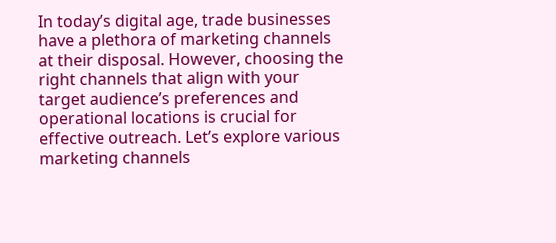In today’s digital age, trade businesses have a plethora of marketing channels at their disposal. However, choosing the right channels that align with your target audience’s preferences and operational locations is crucial for effective outreach. Let’s explore various marketing channels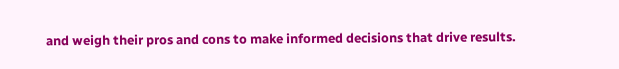and weigh their pros and cons to make informed decisions that drive results.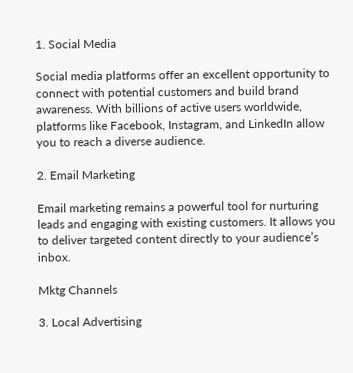1. Social Media

Social media platforms offer an excellent opportunity to connect with potential customers and build brand awareness. With billions of active users worldwide, platforms like Facebook, Instagram, and LinkedIn allow you to reach a diverse audience.

2. Email Marketing

Email marketing remains a powerful tool for nurturing leads and engaging with existing customers. It allows you to deliver targeted content directly to your audience’s inbox.

Mktg Channels

3. Local Advertising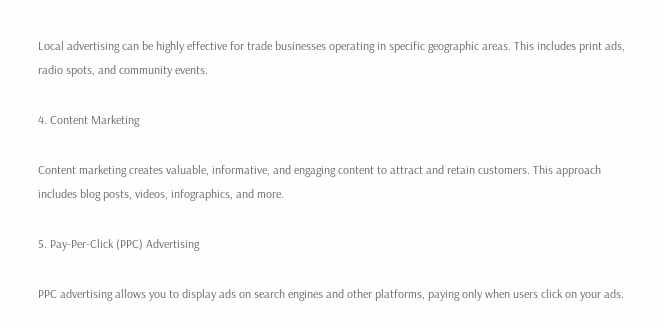Local advertising can be highly effective for trade businesses operating in specific geographic areas. This includes print ads, radio spots, and community events.

4. Content Marketing

Content marketing creates valuable, informative, and engaging content to attract and retain customers. This approach includes blog posts, videos, infographics, and more.

5. Pay-Per-Click (PPC) Advertising

PPC advertising allows you to display ads on search engines and other platforms, paying only when users click on your ads.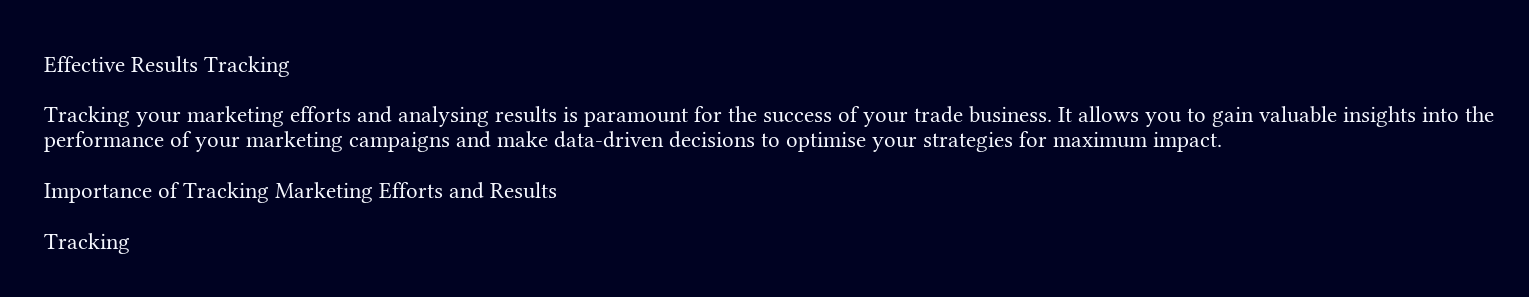Effective Results Tracking

Tracking your marketing efforts and analysing results is paramount for the success of your trade business. It allows you to gain valuable insights into the performance of your marketing campaigns and make data-driven decisions to optimise your strategies for maximum impact.

Importance of Tracking Marketing Efforts and Results

Tracking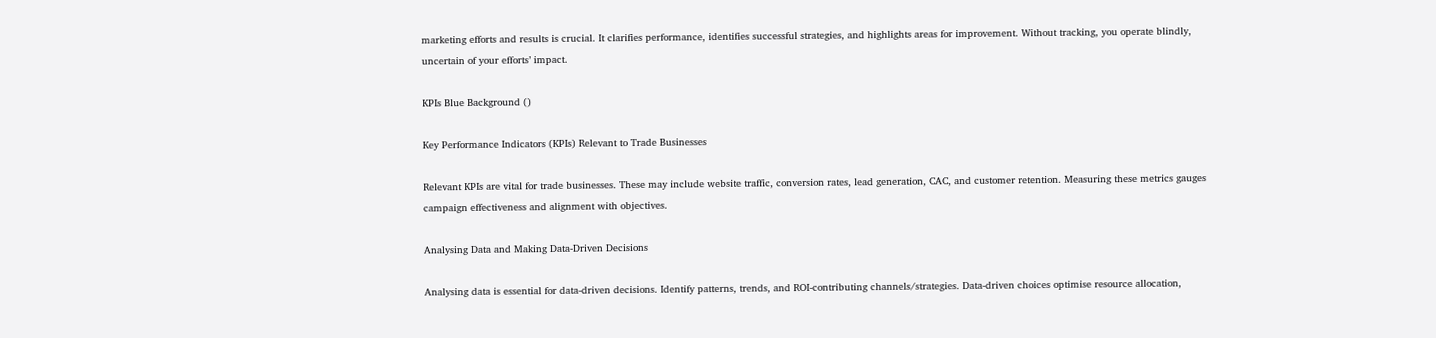marketing efforts and results is crucial. It clarifies performance, identifies successful strategies, and highlights areas for improvement. Without tracking, you operate blindly, uncertain of your efforts’ impact.

KPIs Blue Background ()

Key Performance Indicators (KPIs) Relevant to Trade Businesses

Relevant KPIs are vital for trade businesses. These may include website traffic, conversion rates, lead generation, CAC, and customer retention. Measuring these metrics gauges campaign effectiveness and alignment with objectives.

Analysing Data and Making Data-Driven Decisions

Analysing data is essential for data-driven decisions. Identify patterns, trends, and ROI-contributing channels/strategies. Data-driven choices optimise resource allocation,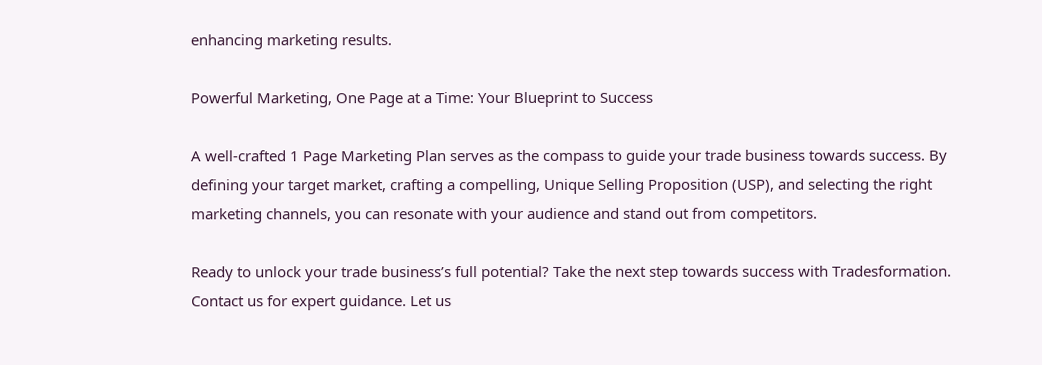enhancing marketing results.

Powerful Marketing, One Page at a Time: Your Blueprint to Success

A well-crafted 1 Page Marketing Plan serves as the compass to guide your trade business towards success. By defining your target market, crafting a compelling, Unique Selling Proposition (USP), and selecting the right marketing channels, you can resonate with your audience and stand out from competitors.

Ready to unlock your trade business’s full potential? Take the next step towards success with Tradesformation. Contact us for expert guidance. Let us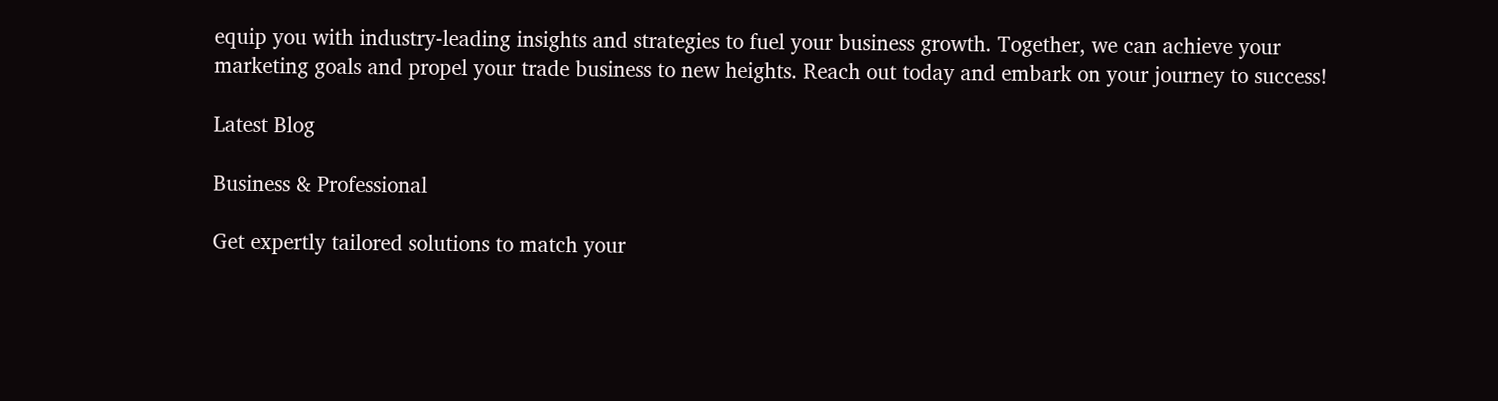equip you with industry-leading insights and strategies to fuel your business growth. Together, we can achieve your marketing goals and propel your trade business to new heights. Reach out today and embark on your journey to success!

Latest Blog

Business & Professional

Get expertly tailored solutions to match your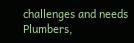challenges and needs Plumbers,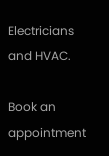Electricians and HVAC.

Book an appointment